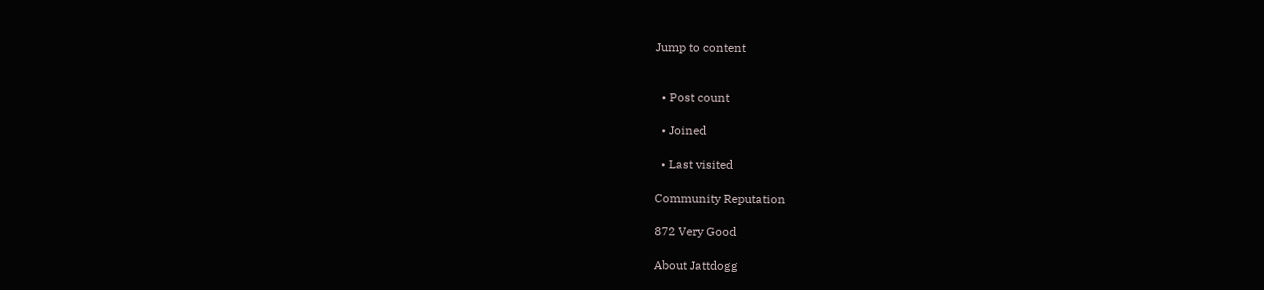Jump to content


  • Post count

  • Joined

  • Last visited

Community Reputation

872 Very Good

About Jattdogg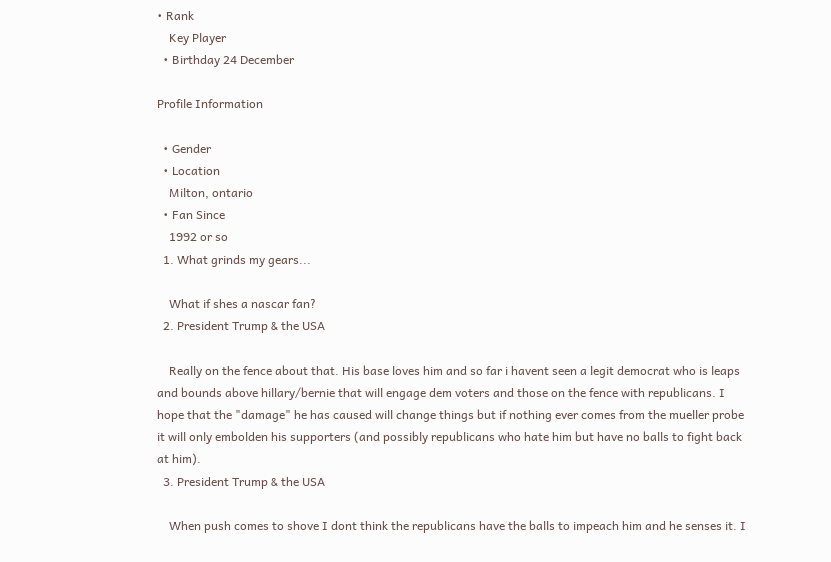• Rank
    Key Player
  • Birthday 24 December

Profile Information

  • Gender
  • Location
    Milton, ontario
  • Fan Since
    1992 or so
  1. What grinds my gears...

    What if shes a nascar fan?
  2. President Trump & the USA

    Really on the fence about that. His base loves him and so far i havent seen a legit democrat who is leaps and bounds above hillary/bernie that will engage dem voters and those on the fence with republicans. I hope that the "damage" he has caused will change things but if nothing ever comes from the mueller probe it will only embolden his supporters (and possibly republicans who hate him but have no balls to fight back at him).
  3. President Trump & the USA

    When push comes to shove I dont think the republicans have the balls to impeach him and he senses it. I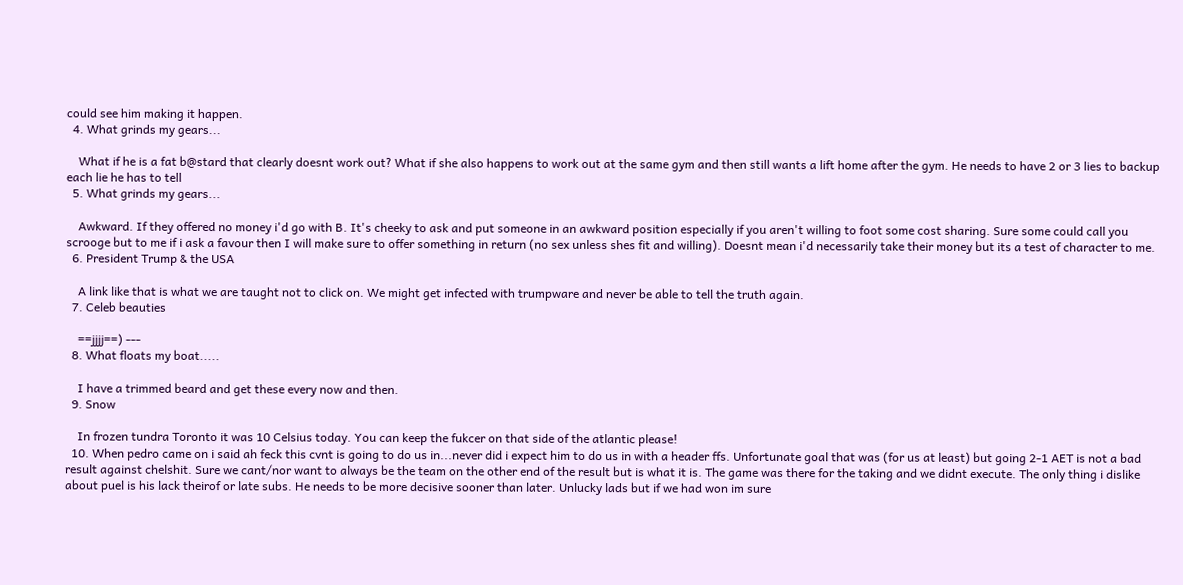could see him making it happen.
  4. What grinds my gears...

    What if he is a fat b@stard that clearly doesnt work out? What if she also happens to work out at the same gym and then still wants a lift home after the gym. He needs to have 2 or 3 lies to backup each lie he has to tell
  5. What grinds my gears...

    Awkward. If they offered no money i'd go with B. It's cheeky to ask and put someone in an awkward position especially if you aren't willing to foot some cost sharing. Sure some could call you scrooge but to me if i ask a favour then I will make sure to offer something in return (no sex unless shes fit and willing). Doesnt mean i'd necessarily take their money but its a test of character to me.
  6. President Trump & the USA

    A link like that is what we are taught not to click on. We might get infected with trumpware and never be able to tell the truth again.
  7. Celeb beauties

    ==jjjj==) ---
  8. What floats my boat.....

    I have a trimmed beard and get these every now and then.
  9. Snow

    In frozen tundra Toronto it was 10 Celsius today. You can keep the fukcer on that side of the atlantic please!
  10. When pedro came on i said ah feck this cvnt is going to do us in...never did i expect him to do us in with a header ffs. Unfortunate goal that was (for us at least) but going 2-1 AET is not a bad result against chelshit. Sure we cant/nor want to always be the team on the other end of the result but is what it is. The game was there for the taking and we didnt execute. The only thing i dislike about puel is his lack theirof or late subs. He needs to be more decisive sooner than later. Unlucky lads but if we had won im sure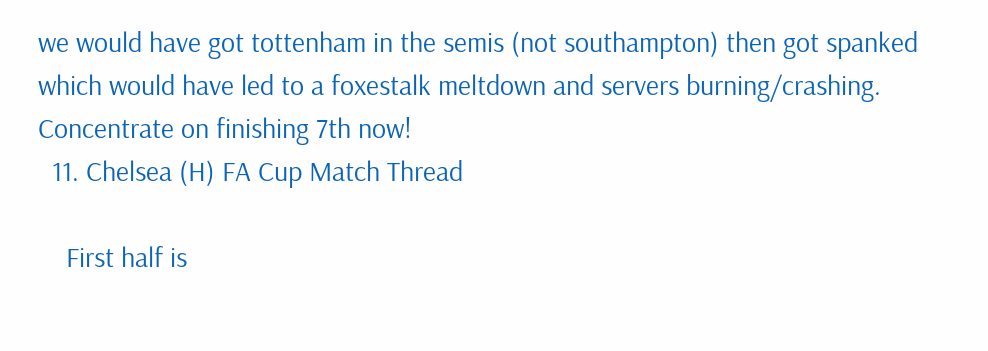we would have got tottenham in the semis (not southampton) then got spanked which would have led to a foxestalk meltdown and servers burning/crashing. Concentrate on finishing 7th now!
  11. Chelsea (H) FA Cup Match Thread

    First half is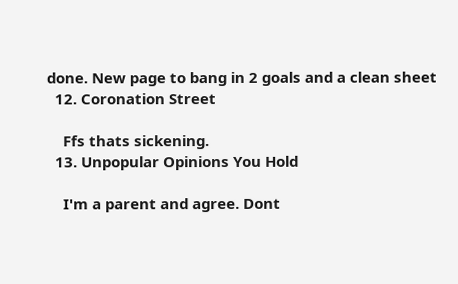done. New page to bang in 2 goals and a clean sheet
  12. Coronation Street

    Ffs thats sickening.
  13. Unpopular Opinions You Hold

    I'm a parent and agree. Dont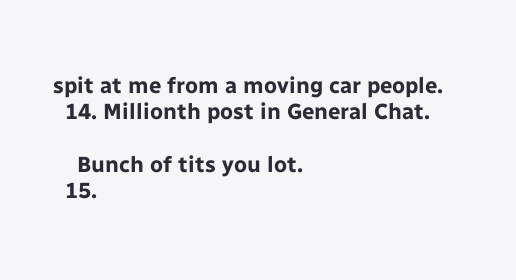spit at me from a moving car people.
  14. Millionth post in General Chat.

    Bunch of tits you lot.
  15.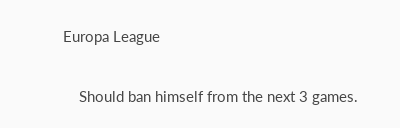Europa League

    Should ban himself from the next 3 games.